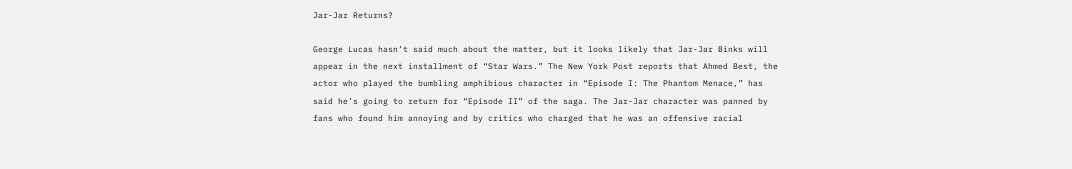Jar-Jar Returns?

George Lucas hasn’t said much about the matter, but it looks likely that Jar-Jar Binks will appear in the next installment of “Star Wars.” The New York Post reports that Ahmed Best, the actor who played the bumbling amphibious character in “Episode I: The Phantom Menace,” has said he’s going to return for “Episode II” of the saga. The Jar-Jar character was panned by fans who found him annoying and by critics who charged that he was an offensive racial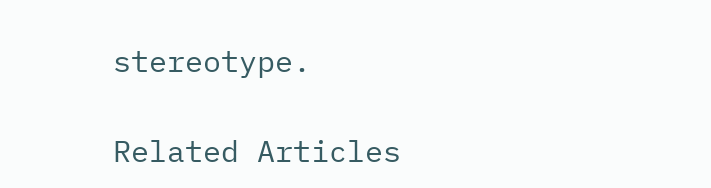stereotype.

Related Articles